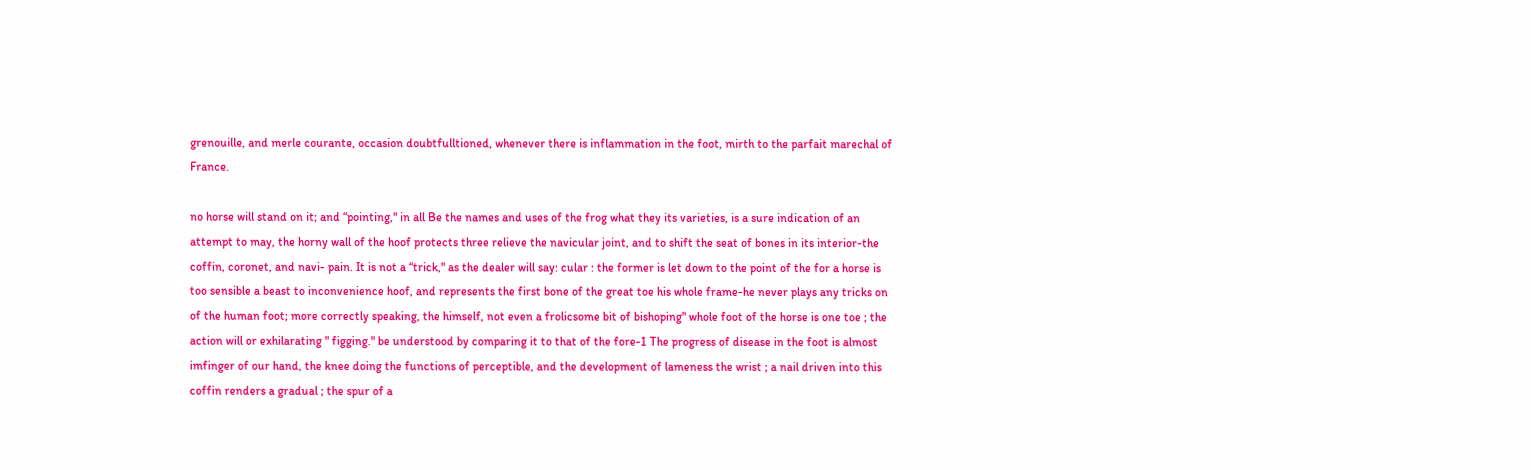grenouille, and merle courante, occasion doubtfulltioned, whenever there is inflammation in the foot, mirth to the parfait marechal of France.

no horse will stand on it; and “pointing," in all Be the names and uses of the frog what they its varieties, is a sure indication of an attempt to may, the horny wall of the hoof protects three relieve the navicular joint, and to shift the seat of bones in its interior-the coffin, coronet, and navi- pain. It is not a “trick," as the dealer will say: cular : the former is let down to the point of the for a horse is too sensible a beast to inconvenience hoof, and represents the first bone of the great toe his whole frame-he never plays any tricks on of the human foot; more correctly speaking, the himself, not even a frolicsome bit of bishoping" whole foot of the horse is one toe ; the action will or exhilarating " figging." be understood by comparing it to that of the fore-1 The progress of disease in the foot is almost imfinger of our hand, the knee doing the functions of perceptible, and the development of lameness the wrist ; a nail driven into this coffin renders a gradual ; the spur of a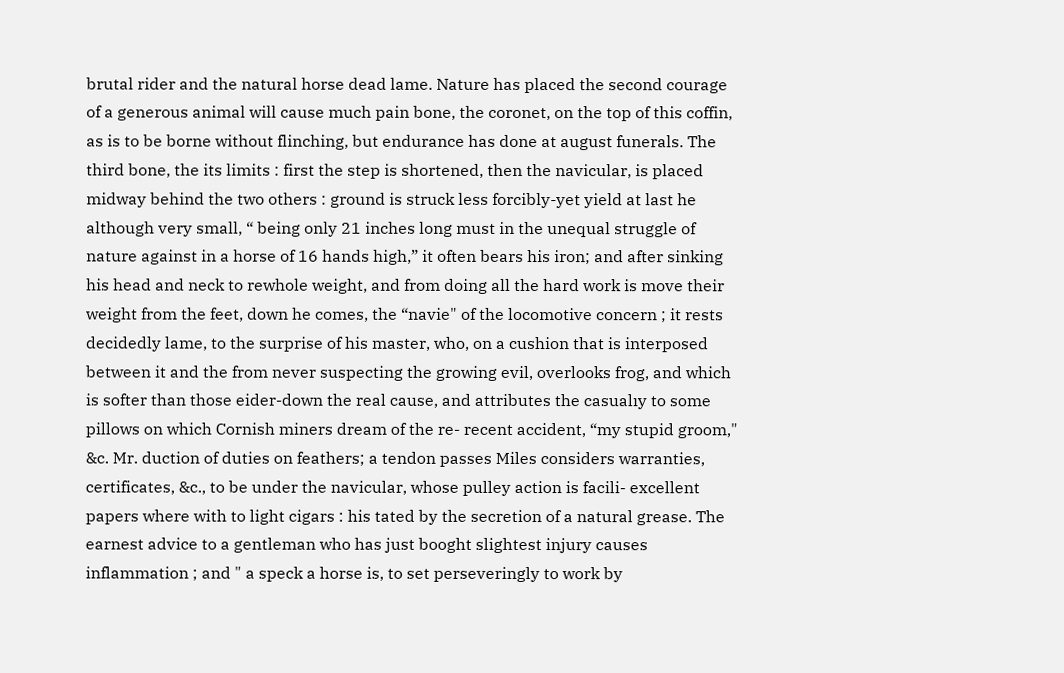brutal rider and the natural horse dead lame. Nature has placed the second courage of a generous animal will cause much pain bone, the coronet, on the top of this coffin, as is to be borne without flinching, but endurance has done at august funerals. The third bone, the its limits : first the step is shortened, then the navicular, is placed midway behind the two others : ground is struck less forcibly-yet yield at last he although very small, “ being only 21 inches long must in the unequal struggle of nature against in a horse of 16 hands high,” it often bears his iron; and after sinking his head and neck to rewhole weight, and from doing all the hard work is move their weight from the feet, down he comes, the “navie" of the locomotive concern ; it rests decidedly lame, to the surprise of his master, who, on a cushion that is interposed between it and the from never suspecting the growing evil, overlooks frog, and which is softer than those eider-down the real cause, and attributes the casualıy to some pillows on which Cornish miners dream of the re- recent accident, “my stupid groom," &c. Mr. duction of duties on feathers; a tendon passes Miles considers warranties, certificates, &c., to be under the navicular, whose pulley action is facili- excellent papers where with to light cigars : his tated by the secretion of a natural grease. The earnest advice to a gentleman who has just booght slightest injury causes inflammation ; and " a speck a horse is, to set perseveringly to work by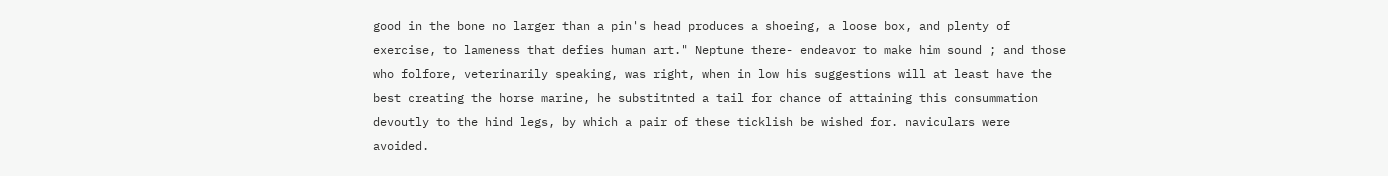good in the bone no larger than a pin's head produces a shoeing, a loose box, and plenty of exercise, to lameness that defies human art." Neptune there- endeavor to make him sound ; and those who folfore, veterinarily speaking, was right, when in low his suggestions will at least have the best creating the horse marine, he substitnted a tail for chance of attaining this consummation devoutly to the hind legs, by which a pair of these ticklish be wished for. naviculars were avoided.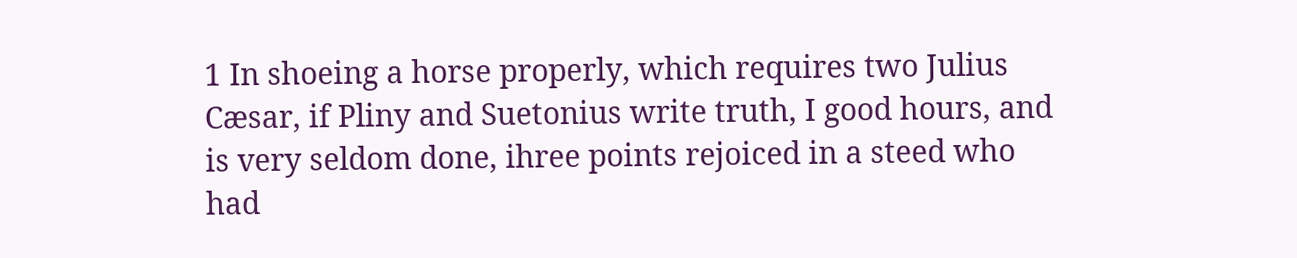1 In shoeing a horse properly, which requires two Julius Cæsar, if Pliny and Suetonius write truth, I good hours, and is very seldom done, ihree points rejoiced in a steed who had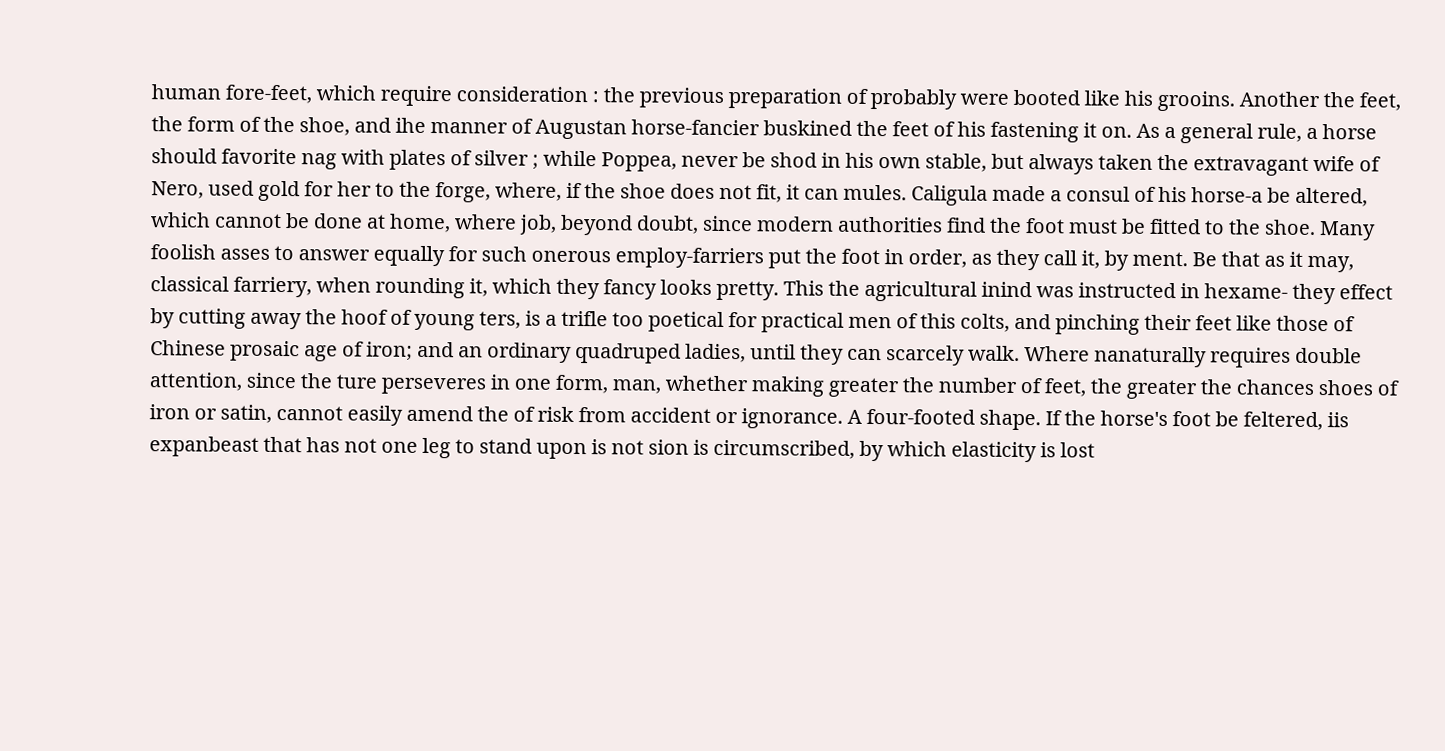human fore-feet, which require consideration : the previous preparation of probably were booted like his grooins. Another the feet, the form of the shoe, and ihe manner of Augustan horse-fancier buskined the feet of his fastening it on. As a general rule, a horse should favorite nag with plates of silver ; while Poppea, never be shod in his own stable, but always taken the extravagant wife of Nero, used gold for her to the forge, where, if the shoe does not fit, it can mules. Caligula made a consul of his horse-a be altered, which cannot be done at home, where job, beyond doubt, since modern authorities find the foot must be fitted to the shoe. Many foolish asses to answer equally for such onerous employ-farriers put the foot in order, as they call it, by ment. Be that as it may, classical farriery, when rounding it, which they fancy looks pretty. This the agricultural inind was instructed in hexame- they effect by cutting away the hoof of young ters, is a trifle too poetical for practical men of this colts, and pinching their feet like those of Chinese prosaic age of iron; and an ordinary quadruped ladies, until they can scarcely walk. Where nanaturally requires double attention, since the ture perseveres in one form, man, whether making greater the number of feet, the greater the chances shoes of iron or satin, cannot easily amend the of risk from accident or ignorance. A four-footed shape. If the horse's foot be feltered, iis expanbeast that has not one leg to stand upon is not sion is circumscribed, by which elasticity is lost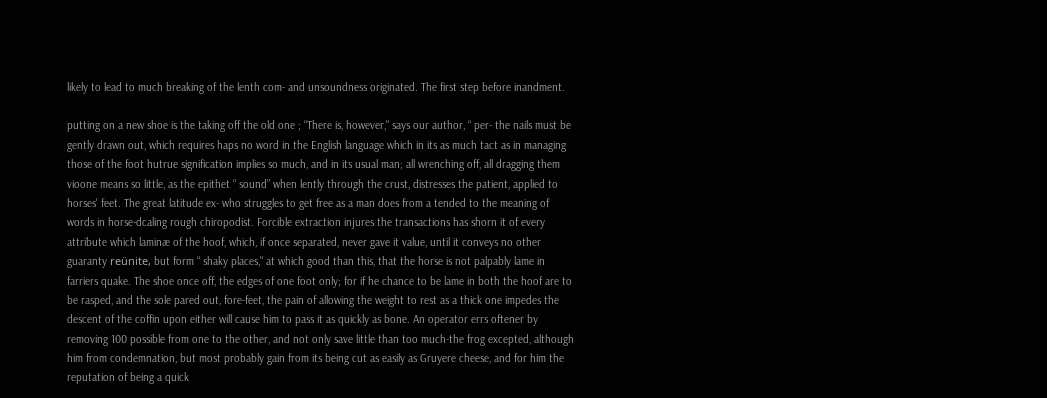likely to lead to much breaking of the lenth com- and unsoundness originated. The first step before inandment.

putting on a new shoe is the taking off the old one ; “There is, however," says our author, “ per- the nails must be gently drawn out, which requires haps no word in the English language which in its as much tact as in managing those of the foot hutrue signification implies so much, and in its usual man; all wrenching off, all dragging them vioone means so little, as the epithet “ sound” when lently through the crust, distresses the patient, applied to horses' feet. The great latitude ex- who struggles to get free as a man does from a tended to the meaning of words in horse-dcaling rough chiropodist. Forcible extraction injures the transactions has shorn it of every attribute which laminæ of the hoof, which, if once separated, never gave it value, until it conveys no other guaranty reünite, but form “ shaky places," at which good than this, that the horse is not palpably lame in farriers quake. The shoe once off, the edges of one foot only; for if he chance to be lame in both the hoof are to be rasped, and the sole pared out, fore-feet, the pain of allowing the weight to rest as a thick one impedes the descent of the coffin upon either will cause him to pass it as quickly as bone. An operator errs oftener by removing 100 possible from one to the other, and not only save little than too much-the frog excepted, although him from condemnation, but most probably gain from its being cut as easily as Gruyere cheese, and for him the reputation of being a quick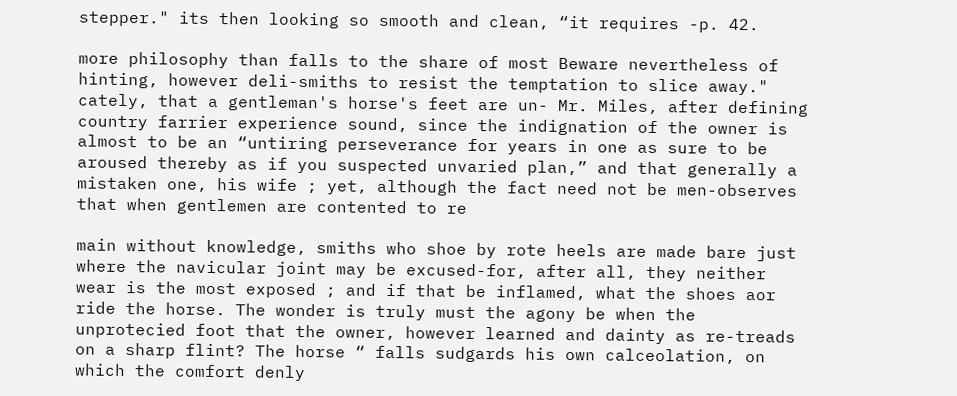stepper." its then looking so smooth and clean, “it requires -p. 42.

more philosophy than falls to the share of most Beware nevertheless of hinting, however deli-smiths to resist the temptation to slice away." cately, that a gentleman's horse's feet are un- Mr. Miles, after defining country farrier experience sound, since the indignation of the owner is almost to be an “untiring perseverance for years in one as sure to be aroused thereby as if you suspected unvaried plan,” and that generally a mistaken one, his wife ; yet, although the fact need not be men-observes that when gentlemen are contented to re

main without knowledge, smiths who shoe by rote heels are made bare just where the navicular joint may be excused-for, after all, they neither wear is the most exposed ; and if that be inflamed, what the shoes aor ride the horse. The wonder is truly must the agony be when the unprotecied foot that the owner, however learned and dainty as re-treads on a sharp flint? The horse “ falls sudgards his own calceolation, on which the comfort denly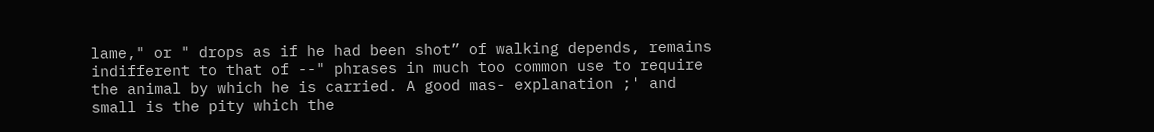lame," or " drops as if he had been shot” of walking depends, remains indifferent to that of --" phrases in much too common use to require the animal by which he is carried. A good mas- explanation ;' and small is the pity which the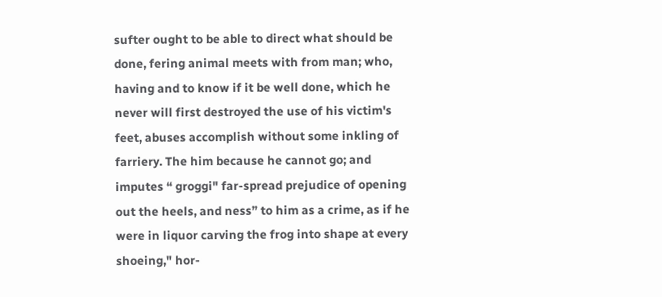sufter ought to be able to direct what should be done, fering animal meets with from man; who, having and to know if it be well done, which he never will first destroyed the use of his victim's feet, abuses accomplish without some inkling of farriery. The him because he cannot go; and imputes “ groggi" far-spread prejudice of opening out the heels, and ness” to him as a crime, as if he were in liquor carving the frog into shape at every shoeing," hor-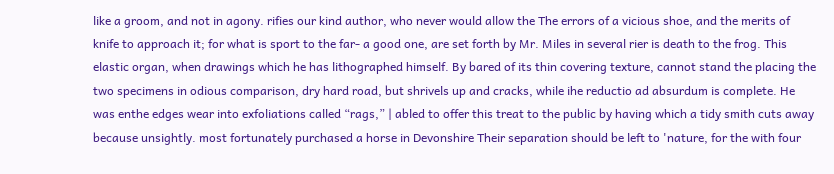like a groom, and not in agony. rifies our kind author, who never would allow the The errors of a vicious shoe, and the merits of knife to approach it; for what is sport to the far- a good one, are set forth by Mr. Miles in several rier is death to the frog. This elastic organ, when drawings which he has lithographed himself. By bared of its thin covering texture, cannot stand the placing the two specimens in odious comparison, dry hard road, but shrivels up and cracks, while ihe reductio ad absurdum is complete. He was enthe edges wear into exfoliations called “rags,” | abled to offer this treat to the public by having which a tidy smith cuts away because unsightly. most fortunately purchased a horse in Devonshire Their separation should be left to 'nature, for the with four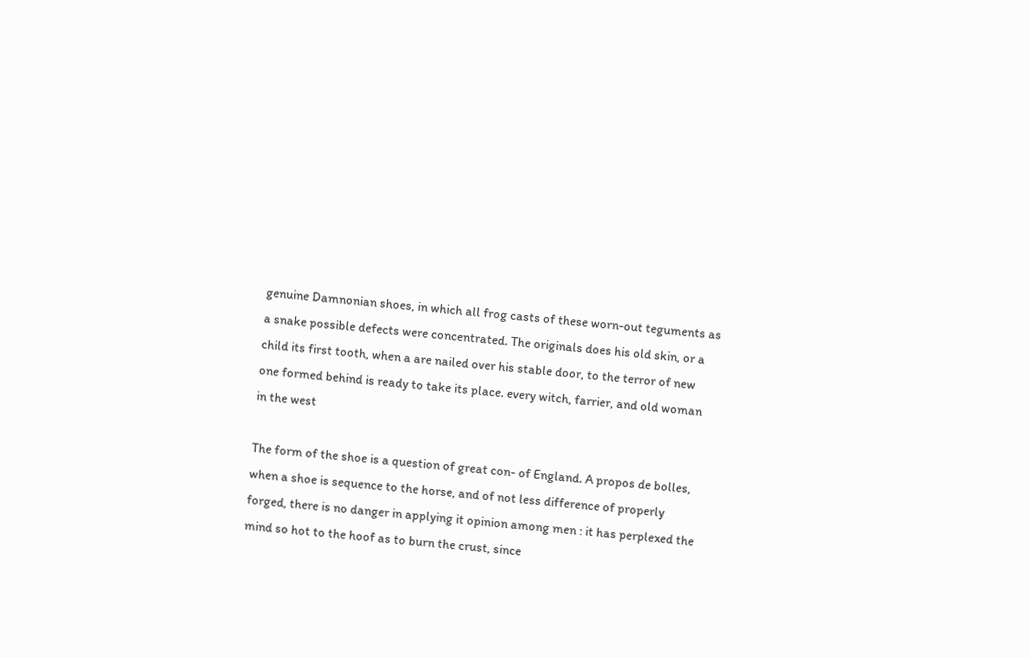genuine Damnonian shoes, in which all frog casts of these worn-out teguments as a snake possible defects were concentrated. The originals does his old skin, or a child its first tooth, when a are nailed over his stable door, to the terror of new one formed behind is ready to take its place. every witch, farrier, and old woman in the west

The form of the shoe is a question of great con- of England. A propos de bolles, when a shoe is sequence to the horse, and of not less difference of properly forged, there is no danger in applying it opinion among men : it has perplexed the mind so hot to the hoof as to burn the crust, since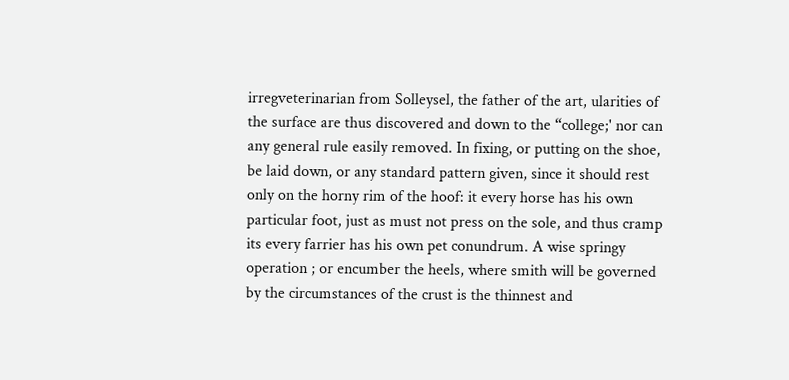irregveterinarian from Solleysel, the father of the art, ularities of the surface are thus discovered and down to the “college;' nor can any general rule easily removed. In fixing, or putting on the shoe, be laid down, or any standard pattern given, since it should rest only on the horny rim of the hoof: it every horse has his own particular foot, just as must not press on the sole, and thus cramp its every farrier has his own pet conundrum. A wise springy operation ; or encumber the heels, where smith will be governed by the circumstances of the crust is the thinnest and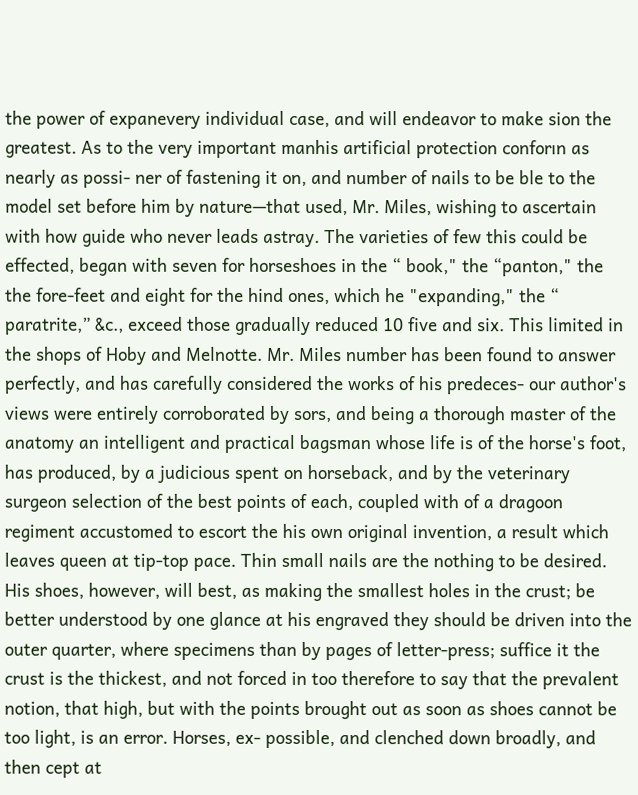the power of expanevery individual case, and will endeavor to make sion the greatest. As to the very important manhis artificial protection conforın as nearly as possi- ner of fastening it on, and number of nails to be ble to the model set before him by nature—that used, Mr. Miles, wishing to ascertain with how guide who never leads astray. The varieties of few this could be effected, began with seven for horseshoes in the “ book," the “panton," the the fore-feet and eight for the hind ones, which he "expanding," the “ paratrite,” &c., exceed those gradually reduced 10 five and six. This limited in the shops of Hoby and Melnotte. Mr. Miles number has been found to answer perfectly, and has carefully considered the works of his predeces- our author's views were entirely corroborated by sors, and being a thorough master of the anatomy an intelligent and practical bagsman whose life is of the horse's foot, has produced, by a judicious spent on horseback, and by the veterinary surgeon selection of the best points of each, coupled with of a dragoon regiment accustomed to escort the his own original invention, a result which leaves queen at tip-top pace. Thin small nails are the nothing to be desired. His shoes, however, will best, as making the smallest holes in the crust; be better understood by one glance at his engraved they should be driven into the outer quarter, where specimens than by pages of letter-press; suffice it the crust is the thickest, and not forced in too therefore to say that the prevalent notion, that high, but with the points brought out as soon as shoes cannot be too light, is an error. Horses, ex- possible, and clenched down broadly, and then cept at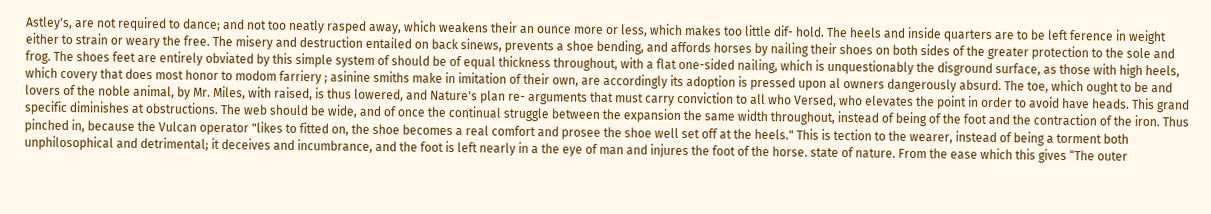Astley's, are not required to dance; and not too neatly rasped away, which weakens their an ounce more or less, which makes too little dif- hold. The heels and inside quarters are to be left ference in weight either to strain or weary the free. The misery and destruction entailed on back sinews, prevents a shoe bending, and affords horses by nailing their shoes on both sides of the greater protection to the sole and frog. The shoes feet are entirely obviated by this simple system of should be of equal thickness throughout, with a flat one-sided nailing, which is unquestionably the disground surface, as those with high heels, which covery that does most honor to modom farriery ; asinine smiths make in imitation of their own, are accordingly its adoption is pressed upon al owners dangerously absurd. The toe, which ought to be and lovers of the noble animal, by Mr. Miles, with raised, is thus lowered, and Nature's plan re- arguments that must carry conviction to all who Versed, who elevates the point in order to avoid have heads. This grand specific diminishes at obstructions. The web should be wide, and of once the continual struggle between the expansion the same width throughout, instead of being of the foot and the contraction of the iron. Thus pinched in, because the Vulcan operator "likes to fitted on, the shoe becomes a real comfort and prosee the shoe well set off at the heels." This is tection to the wearer, instead of being a torment both unphilosophical and detrimental; it deceives and incumbrance, and the foot is left nearly in a the eye of man and injures the foot of the horse. state of nature. From the ease which this gives “The outer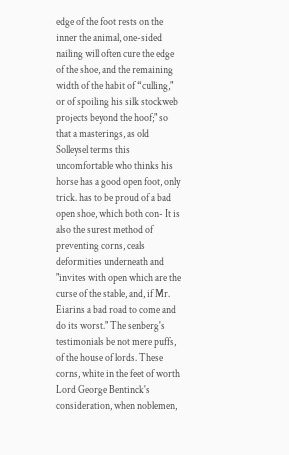edge of the foot rests on the inner the animal, one-sided nailing will often cure the edge of the shoe, and the remaining width of the habit of “culling," or of spoiling his silk stockweb projects beyond the hoof;" so that a masterings, as old Solleysel terms this uncomfortable who thinks his horse has a good open foot, only trick. has to be proud of a bad open shoe, which both con- It is also the surest method of preventing corns, ceals deformities underneath and "invites with open which are the curse of the stable, and, if Mr. Eiarins a bad road to come and do its worst." The senberg's testimonials be not mere puffs, of the house of lords. These corns, white in the feet of worth Lord George Bentinck's consideration, when noblemen,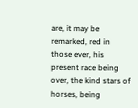are, it may be remarked, red in those ever, his present race being over, the kind stars of horses, being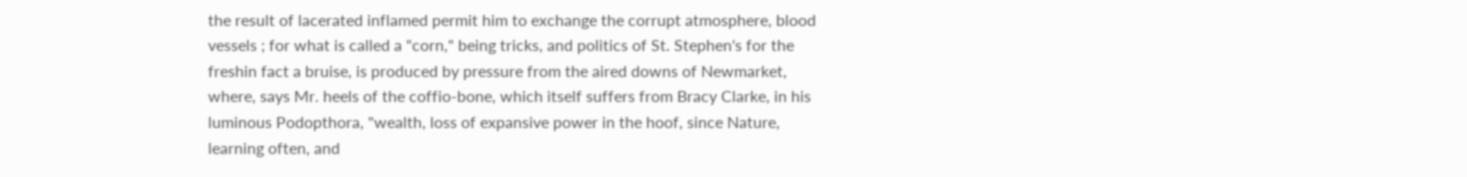the result of lacerated inflamed permit him to exchange the corrupt atmosphere, blood vessels ; for what is called a "corn," being tricks, and politics of St. Stephen's for the freshin fact a bruise, is produced by pressure from the aired downs of Newmarket, where, says Mr. heels of the coffio-bone, which itself suffers from Bracy Clarke, in his luminous Podopthora, "wealth, loss of expansive power in the hoof, since Nature, learning often, and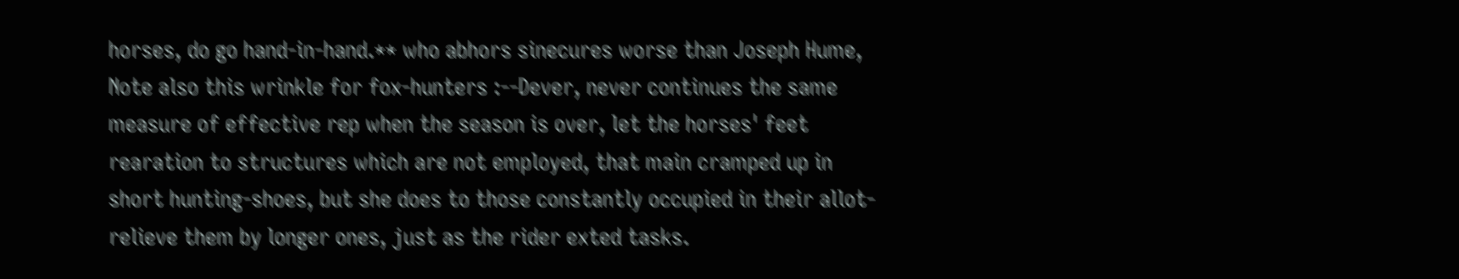horses, do go hand-in-hand.** who abhors sinecures worse than Joseph Hume, Note also this wrinkle for fox-hunters :--Dever, never continues the same measure of effective rep when the season is over, let the horses' feet rearation to structures which are not employed, that main cramped up in short hunting-shoes, but she does to those constantly occupied in their allot- relieve them by longer ones, just as the rider exted tasks.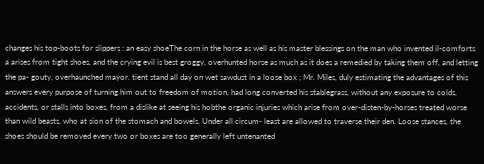changes his top-boots for slippers : an easy shoeThe corn in the horse as well as his master blessings on the man who invented il-comforts a arises from tight shoes, and the crying evil is best groggy, overhunted horse as much as it does a remedied by taking them off, and letting the pa- gouty, overhaunched mayor. tient stand all day on wet sawdust in a loose box ; Mr. Miles, duly estimating the advantages of this answers every purpose of turning him out to freedom of motion, had long converted his stablegrass, without any exposure to colds, accidents, or stalls into boxes, from a dislike at seeing his hobthe organic injuries which arise from over-disten-by-horses treated worse than wild beasts, who at sion of the stomach and bowels. Under all circum- least are allowed to traverse their den. Loose stances, the shoes should be removed every two or boxes are too generally left untenanted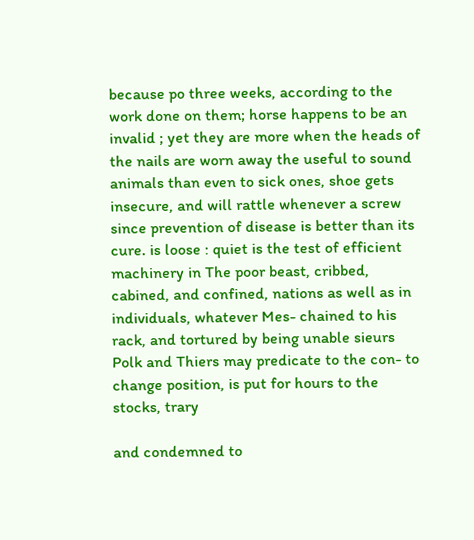because po three weeks, according to the work done on them; horse happens to be an invalid ; yet they are more when the heads of the nails are worn away the useful to sound animals than even to sick ones, shoe gets insecure, and will rattle whenever a screw since prevention of disease is better than its cure. is loose : quiet is the test of efficient machinery in The poor beast, cribbed, cabined, and confined, nations as well as in individuals, whatever Mes- chained to his rack, and tortured by being unable sieurs Polk and Thiers may predicate to the con- to change position, is put for hours to the stocks, trary

and condemned to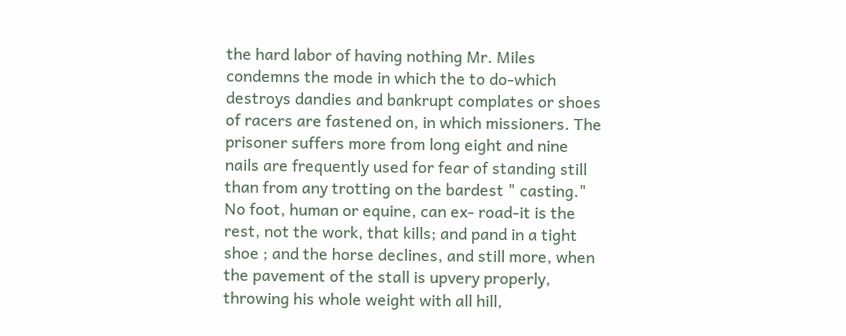the hard labor of having nothing Mr. Miles condemns the mode in which the to do-which destroys dandies and bankrupt complates or shoes of racers are fastened on, in which missioners. The prisoner suffers more from long eight and nine nails are frequently used for fear of standing still than from any trotting on the bardest " casting." No foot, human or equine, can ex- road-it is the rest, not the work, that kills; and pand in a tight shoe ; and the horse declines, and still more, when the pavement of the stall is upvery properly, throwing his whole weight with all hill,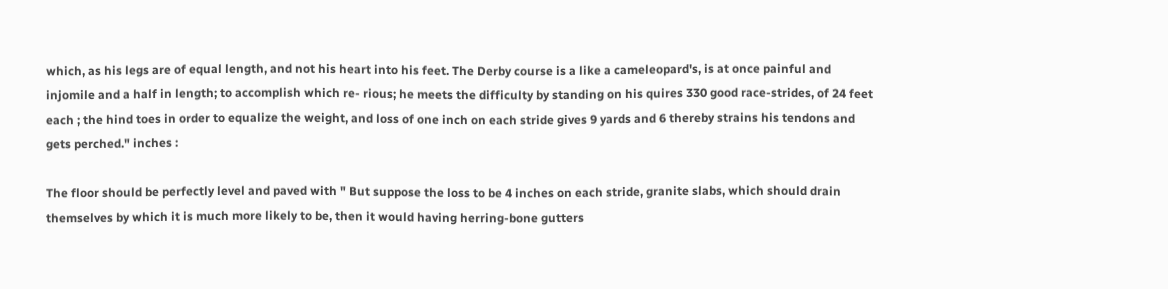which, as his legs are of equal length, and not his heart into his feet. The Derby course is a like a cameleopard's, is at once painful and injomile and a half in length; to accomplish which re- rious; he meets the difficulty by standing on his quires 330 good race-strides, of 24 feet each ; the hind toes in order to equalize the weight, and loss of one inch on each stride gives 9 yards and 6 thereby strains his tendons and gets perched." inches :

The floor should be perfectly level and paved with " But suppose the loss to be 4 inches on each stride, granite slabs, which should drain themselves by which it is much more likely to be, then it would having herring-bone gutters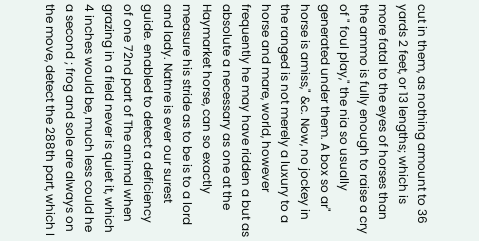cut in them, as nothing amount to 36 yards 2 feet, or 13 lengths; which is more fatal to the eyes of horses than the ammo is fully enough to raise a cry of " foul play," the nia so usually generated under them. A box so ar" horse is amiss," &c. Now, no jockey in the ranged is not merely a luxury to a horse and mare, world, however frequently he may have ridden a but as absolute a necessary as one at the Haymarket horse, can so exactly measure his stride as to be is to a lord and lady. Natnre is ever our surest guide. enabled to detect a deficiency of one 72nd part of The animal when grazing in a field never is quiet it, which 4 inches would be, much less could he a second ; frog and sole are always on the move, detect the 288th part, which I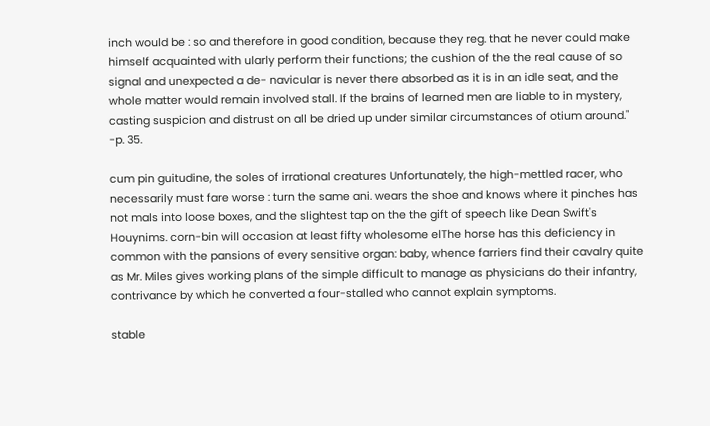inch would be : so and therefore in good condition, because they reg. that he never could make himself acquainted with ularly perform their functions; the cushion of the the real cause of so signal and unexpected a de- navicular is never there absorbed as it is in an idle seat, and the whole matter would remain involved stall. If the brains of learned men are liable to in mystery, casting suspicion and distrust on all be dried up under similar circumstances of otium around." -p. 35.

cum pin guitudine, the soles of irrational creatures Unfortunately, the high-mettled racer, who necessarily must fare worse : turn the same ani. wears the shoe and knows where it pinches has not mals into loose boxes, and the slightest tap on the the gift of speech like Dean Swift's Houynims. corn-bin will occasion at least fifty wholesome elThe horse has this deficiency in common with the pansions of every sensitive organ: baby, whence farriers find their cavalry quite as Mr. Miles gives working plans of the simple difficult to manage as physicians do their infantry, contrivance by which he converted a four-stalled who cannot explain symptoms.

stable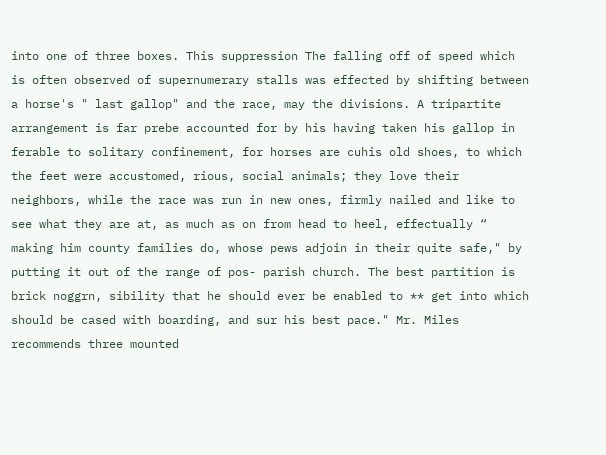into one of three boxes. This suppression The falling off of speed which is often observed of supernumerary stalls was effected by shifting between a horse's " last gallop" and the race, may the divisions. A tripartite arrangement is far prebe accounted for by his having taken his gallop in ferable to solitary confinement, for horses are cuhis old shoes, to which the feet were accustomed, rious, social animals; they love their neighbors, while the race was run in new ones, firmly nailed and like to see what they are at, as much as on from head to heel, effectually “ making him county families do, whose pews adjoin in their quite safe," by putting it out of the range of pos- parish church. The best partition is brick noggrn, sibility that he should ever be enabled to ** get into which should be cased with boarding, and sur his best pace." Mr. Miles recommends three mounted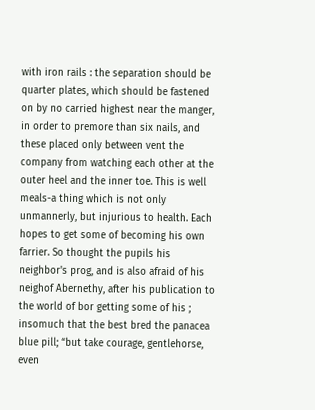with iron rails : the separation should be quarter plates, which should be fastened on by no carried highest near the manger, in order to premore than six nails, and these placed only between vent the company from watching each other at the outer heel and the inner toe. This is well meals-a thing which is not only unmannerly, but injurious to health. Each hopes to get some of becoming his own farrier. So thought the pupils his neighbor's prog, and is also afraid of his neighof Abernethy, after his publication to the world of bor getting some of his ; insomuch that the best bred the panacea blue pill; “but take courage, gentlehorse, even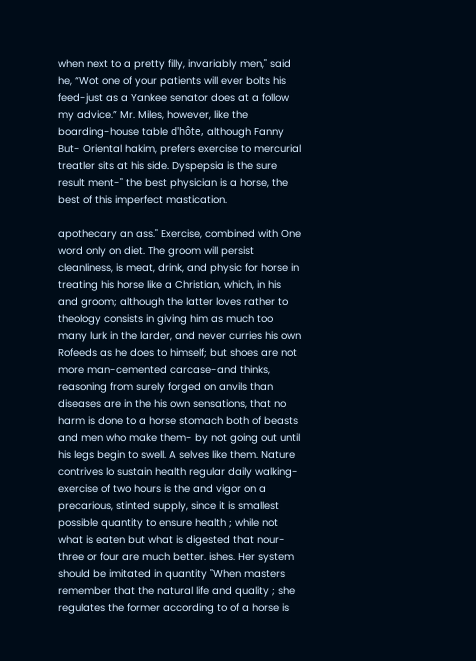when next to a pretty filly, invariably men," said he, “Wot one of your patients will ever bolts his feed-just as a Yankee senator does at a follow my advice.” Mr. Miles, however, like the boarding-house table d'hôte, although Fanny But- Oriental hakim, prefers exercise to mercurial treatler sits at his side. Dyspepsia is the sure result ment-" the best physician is a horse, the best of this imperfect mastication.

apothecary an ass." Exercise, combined with One word only on diet. The groom will persist cleanliness, is meat, drink, and physic for horse in treating his horse like a Christian, which, in his and groom; although the latter loves rather to theology consists in giving him as much too many lurk in the larder, and never curries his own Rofeeds as he does to himself; but shoes are not more man-cemented carcase-and thinks, reasoning from surely forged on anvils than diseases are in the his own sensations, that no harm is done to a horse stomach both of beasts and men who make them- by not going out until his legs begin to swell. A selves like them. Nature contrives lo sustain health regular daily walking-exercise of two hours is the and vigor on a precarious, stinted supply, since it is smallest possible quantity to ensure health ; while not what is eaten but what is digested that nour- three or four are much better. ishes. Her system should be imitated in quantity "When masters remember that the natural life and quality ; she regulates the former according to of a horse is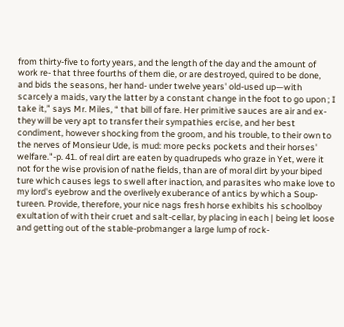from thirty-five to forty years, and the length of the day and the amount of work re- that three fourths of them die, or are destroyed, quired to be done, and bids the seasons, her hand- under twelve years' old-used up—with scarcely a maids, vary the latter by a constant change in the foot to go upon ; I take it,” says Mr. Miles, “ that bill of fare. Her primitive sauces are air and ex- they will be very apt to transfer their sympathies ercise, and her best condiment, however shocking from the groom, and his trouble, to their own to the nerves of Monsieur Ude, is mud: more pecks pockets and their horses' welfare."-p. 41. of real dirt are eaten by quadrupeds who graze in Yet, were it not for the wise provision of nathe fields, than are of moral dirt by your biped ture which causes legs to swell after inaction, and parasites who make love to my lord's eyebrow and the overlively exuberance of antics by which a Soup-tureen. Provide, therefore, your nice nags fresh horse exhibits his schoolboy exultation of with their cruet and salt-cellar, by placing in each | being let loose and getting out of the stable-probmanger a large lump of rock-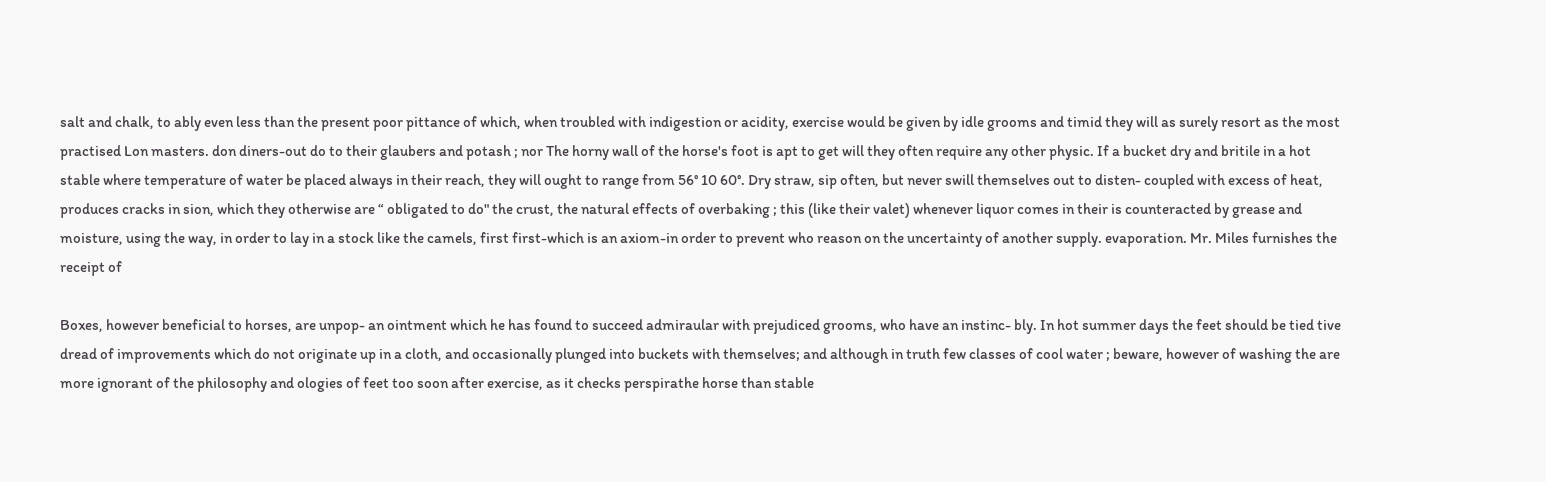salt and chalk, to ably even less than the present poor pittance of which, when troubled with indigestion or acidity, exercise would be given by idle grooms and timid they will as surely resort as the most practised Lon masters. don diners-out do to their glaubers and potash ; nor The horny wall of the horse's foot is apt to get will they often require any other physic. If a bucket dry and britile in a hot stable where temperature of water be placed always in their reach, they will ought to range from 56° 10 60°. Dry straw, sip often, but never swill themselves out to disten- coupled with excess of heat, produces cracks in sion, which they otherwise are “ obligated to do" the crust, the natural effects of overbaking ; this (like their valet) whenever liquor comes in their is counteracted by grease and moisture, using the way, in order to lay in a stock like the camels, first first-which is an axiom-in order to prevent who reason on the uncertainty of another supply. evaporation. Mr. Miles furnishes the receipt of

Boxes, however beneficial to horses, are unpop- an ointment which he has found to succeed admiraular with prejudiced grooms, who have an instinc- bly. In hot summer days the feet should be tied tive dread of improvements which do not originate up in a cloth, and occasionally plunged into buckets with themselves; and although in truth few classes of cool water ; beware, however of washing the are more ignorant of the philosophy and ologies of feet too soon after exercise, as it checks perspirathe horse than stable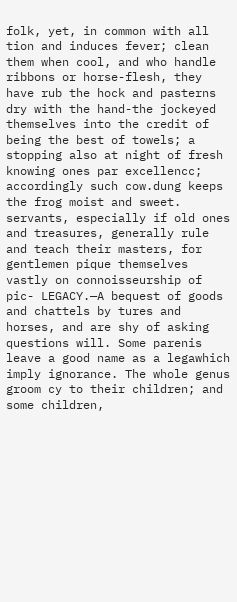folk, yet, in common with all tion and induces fever; clean them when cool, and who handle ribbons or horse-flesh, they have rub the hock and pasterns dry with the hand-the jockeyed themselves into the credit of being the best of towels; a stopping also at night of fresh knowing ones par excellencc; accordingly such cow.dung keeps the frog moist and sweet. servants, especially if old ones and treasures, generally rule and teach their masters, for gentlemen pique themselves vastly on connoisseurship of pic- LEGACY.—A bequest of goods and chattels by tures and horses, and are shy of asking questions will. Some parenis leave a good name as a legawhich imply ignorance. The whole genus groom cy to their children; and some children,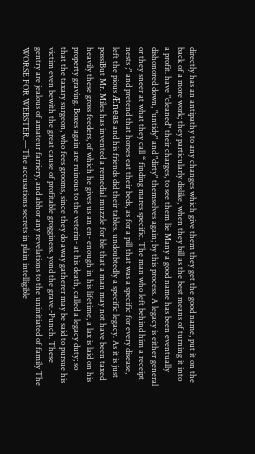directly has an antipathy to any changes which give them they get the good name, put it on the back of a more work; they particularly dislike, when they bill as the best means of turning it into a profit. have "cleaned" their charges, to see them lie Many a good name has been eventually dishonored down, "untidy" and "dirty" themselves again; by this process. A legacy is either general or they sneer at what they call “ finding mares specific. The man who left behind him a receipt nests ;" and pretend that horses eat their beds, as for a pill that was a specific for every disease, left the pious Æneas and his friends did their tables. undoubtedly a specific legacy. As it is just possiBut Mr. Miles has invented a remedial muzzle for ble that a man may not have been taxed heavily these gross feeders, of which he gives us an en- enough in his lifetime, a lax is laid on his property graving. Boxes again are ruinous to the veterin- at his death, called a legacy duty; so that the taxary surgeon, who fees grooms, since they do away gatherer may be said to pursue his victim even bewith the great cause of profitable grogginess. yond the grave.-Punch. These gentry are jealous of amateur farriery, and abhor any revelations to the uninitiated of family The WORSE FOR WEBSTER.—The accusations secrets in plain intelligible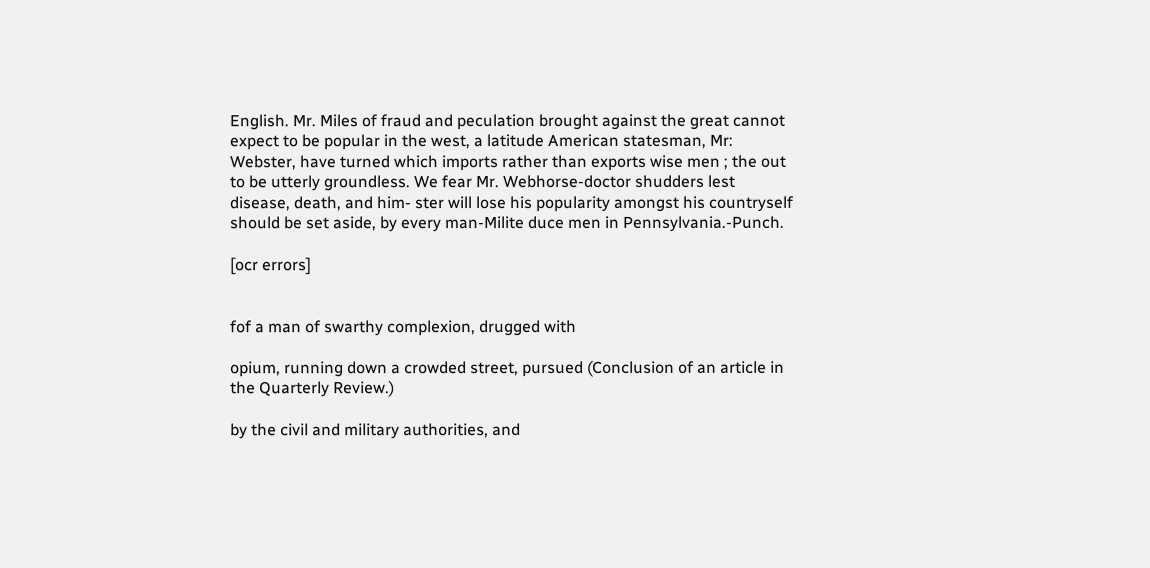English. Mr. Miles of fraud and peculation brought against the great cannot expect to be popular in the west, a latitude American statesman, Mr: Webster, have turned which imports rather than exports wise men ; the out to be utterly groundless. We fear Mr. Webhorse-doctor shudders lest disease, death, and him- ster will lose his popularity amongst his countryself should be set aside, by every man-Milite duce men in Pennsylvania.-Punch.

[ocr errors]


fof a man of swarthy complexion, drugged with

opium, running down a crowded street, pursued (Conclusion of an article in the Quarterly Review.)

by the civil and military authorities, and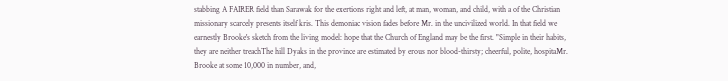stabbing A FAIRER field than Sarawak for the exertions right and left, at man, woman, and child, with a of the Christian missionary scarcely presents itself kris. This demoniac vision fades before Mr. in the uncivilized world. In that field we earnestly Brooke's sketch from the living model: hope that the Church of England may be the first. "Simple in their habits, they are neither treachThe hill Dyaks in the province are estimated by erous nor blood-thirsty; cheerful, polite, hospitaMr. Brooke at some 10,000 in number, and,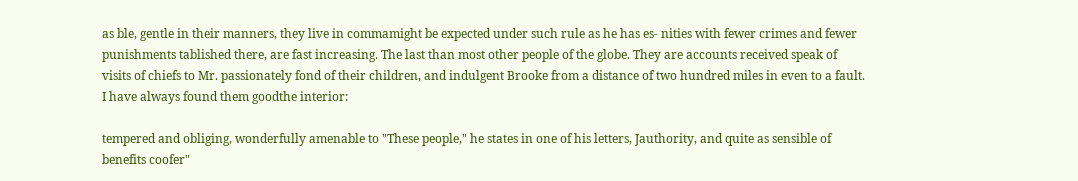as ble, gentle in their manners, they live in commamight be expected under such rule as he has es- nities with fewer crimes and fewer punishments tablished there, are fast increasing. The last than most other people of the globe. They are accounts received speak of visits of chiefs to Mr. passionately fond of their children, and indulgent Brooke from a distance of two hundred miles in even to a fault. I have always found them goodthe interior:

tempered and obliging, wonderfully amenable to "These people," he states in one of his letters, Jauthority, and quite as sensible of benefits coofer"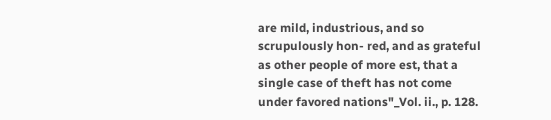are mild, industrious, and so scrupulously hon- red, and as grateful as other people of more est, that a single case of theft has not come under favored nations"_Vol. ii., p. 128.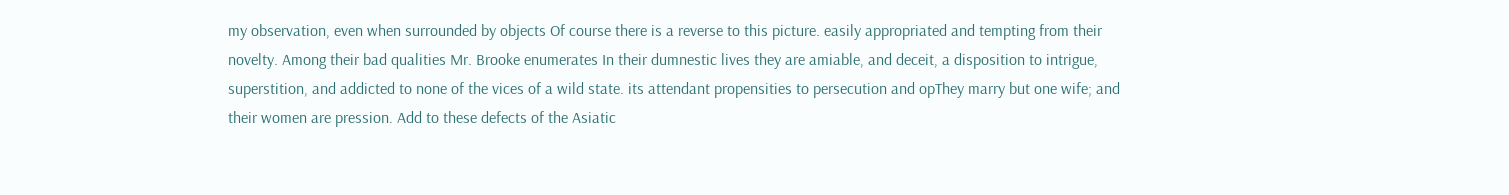my observation, even when surrounded by objects Of course there is a reverse to this picture. easily appropriated and tempting from their novelty. Among their bad qualities Mr. Brooke enumerates In their dumnestic lives they are amiable, and deceit, a disposition to intrigue, superstition, and addicted to none of the vices of a wild state. its attendant propensities to persecution and opThey marry but one wife; and their women are pression. Add to these defects of the Asiatic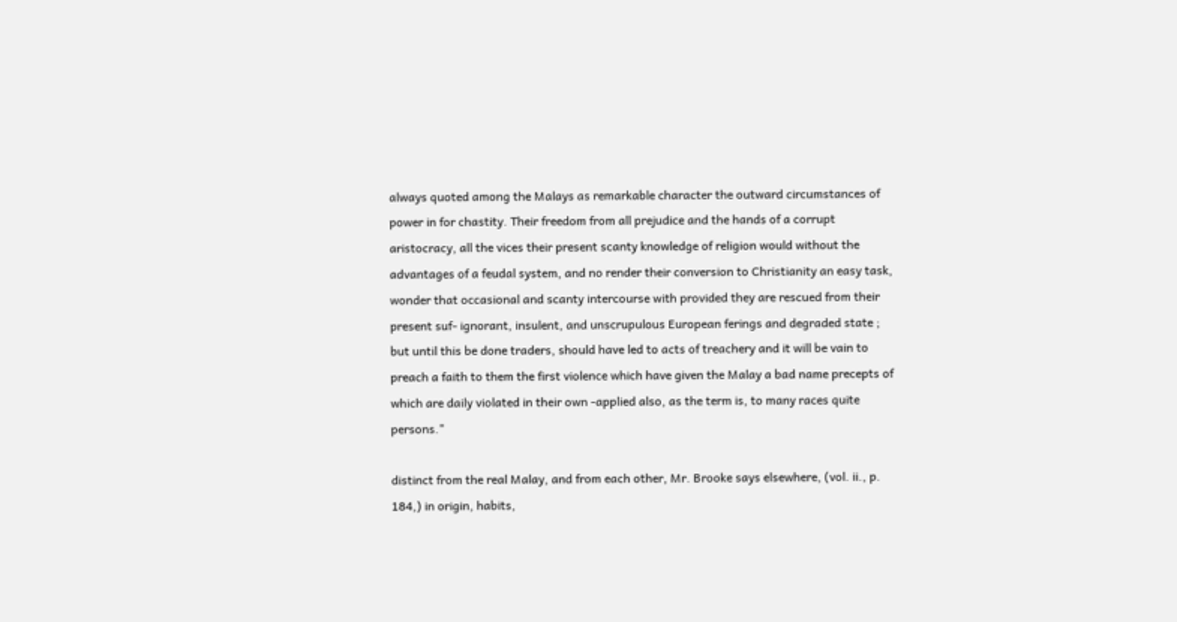always quoted among the Malays as remarkable character the outward circumstances of power in for chastity. Their freedom from all prejudice and the hands of a corrupt aristocracy, all the vices their present scanty knowledge of religion would without the advantages of a feudal system, and no render their conversion to Christianity an easy task, wonder that occasional and scanty intercourse with provided they are rescued from their present suf- ignorant, insulent, and unscrupulous European ferings and degraded state ; but until this be done traders, should have led to acts of treachery and it will be vain to preach a faith to them the first violence which have given the Malay a bad name precepts of which are daily violated in their own -applied also, as the term is, to many races quite persons."

distinct from the real Malay, and from each other, Mr. Brooke says elsewhere, (vol. ii., p. 184,) in origin, habits,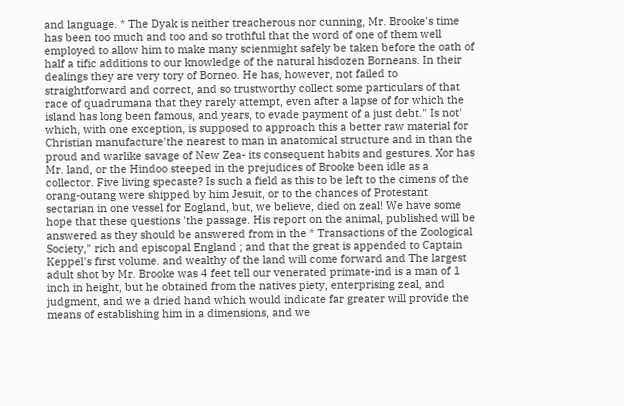and language. * The Dyak is neither treacherous nor cunning, Mr. Brooke's time has been too much and too and so trothful that the word of one of them well employed to allow him to make many scienmight safely be taken before the oath of half a tific additions to our knowledge of the natural hisdozen Borneans. In their dealings they are very tory of Borneo. He has, however, not failed to straightforward and correct, and so trustworthy collect some particulars of that race of quadrumana that they rarely attempt, even after a lapse of for which the island has long been famous, and years, to evade payment of a just debt." Is not' which, with one exception, is supposed to approach this a better raw material for Christian manufacture'the nearest to man in anatomical structure and in than the proud and warlike savage of New Zea- its consequent habits and gestures. Xor has Mr. land, or the Hindoo steeped in the prejudices of Brooke been idle as a collector. Five living specaste? Is such a field as this to be left to the cimens of the orang-outang were shipped by him Jesuit, or to the chances of Protestant sectarian in one vessel for Eogland, but, we believe, died on zeal! We have some hope that these questions 'the passage. His report on the animal, published will be answered as they should be answered from in the * Transactions of the Zoological Society," rich and episcopal England ; and that the great is appended to Captain Keppel's first volume. and wealthy of the land will come forward and The largest adult shot by Mr. Brooke was 4 feet tell our venerated primate-ind is a man of 1 inch in height, but he obtained from the natives piety, enterprising zeal, and judgment, and we a dried hand which would indicate far greater will provide the means of establishing him in a dimensions, and we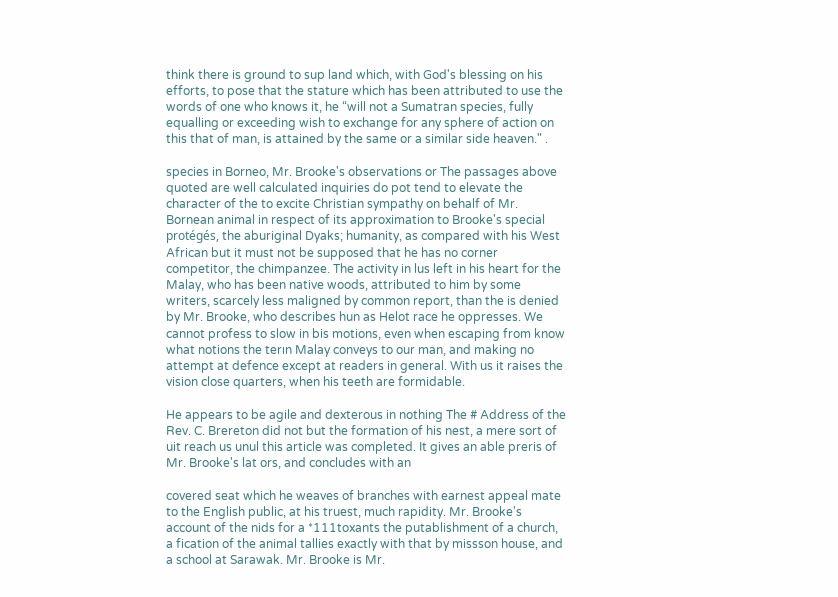think there is ground to sup land which, with God's blessing on his efforts, to pose that the stature which has been attributed to use the words of one who knows it, he “will not a Sumatran species, fully equalling or exceeding wish to exchange for any sphere of action on this that of man, is attained by the same or a similar side heaven." .

species in Borneo, Mr. Brooke's observations or The passages above quoted are well calculated inquiries do pot tend to elevate the character of the to excite Christian sympathy on behalf of Mr. Bornean animal in respect of its approximation to Brooke's special protégés, the aburiginal Dyaks; humanity, as compared with his West African but it must not be supposed that he has no corner competitor, the chimpanzee. The activity in lus left in his heart for the Malay, who has been native woods, attributed to him by some writers, scarcely less maligned by common report, than the is denied by Mr. Brooke, who describes hun as Helot race he oppresses. We cannot profess to slow in bis motions, even when escaping from know what notions the terın Malay conveys to our man, and making no attempt at defence except at readers in general. With us it raises the vision close quarters, when his teeth are formidable.

He appears to be agile and dexterous in nothing The # Address of the Rev. C. Brereton did not but the formation of his nest, a mere sort of uit reach us unul this article was completed. It gives an able preris of Mr. Brooke's lat ors, and concludes with an

covered seat which he weaves of branches with earnest appeal mate to the English public, at his truest, much rapidity. Mr. Brooke's account of the nids for a *111toxants the putablishment of a church, a fication of the animal tallies exactly with that by missson house, and a school at Sarawak. Mr. Brooke is Mr.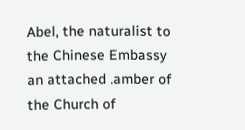Abel, the naturalist to the Chinese Embassy an attached .amber of the Church of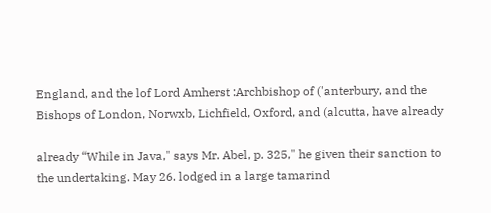England, and the lof Lord Amherst :Archbishop of ('anterbury, and the Bishops of London, Norwxb, Lichfield, Oxford, and (alcutta, have already

already “While in Java," says Mr. Abel, p. 325," he given their sanction to the undertaking. May 26. lodged in a large tamarind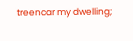treencar my dwelling;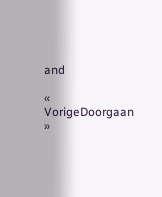and

« VorigeDoorgaan »